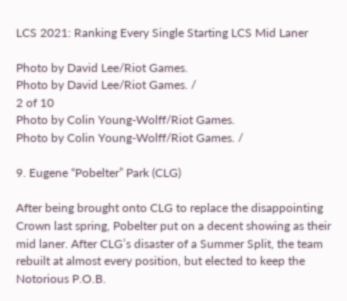LCS 2021: Ranking Every Single Starting LCS Mid Laner

Photo by David Lee/Riot Games.
Photo by David Lee/Riot Games. /
2 of 10
Photo by Colin Young-Wolff/Riot Games.
Photo by Colin Young-Wolff/Riot Games. /

9. Eugene “Pobelter” Park (CLG)

After being brought onto CLG to replace the disappointing Crown last spring, Pobelter put on a decent showing as their mid laner. After CLG’s disaster of a Summer Split, the team rebuilt at almost every position, but elected to keep the Notorious P.O.B.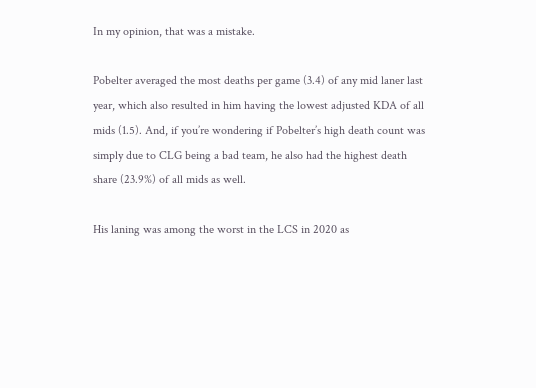In my opinion, that was a mistake.

Pobelter averaged the most deaths per game (3.4) of any mid laner last year, which also resulted in him having the lowest adjusted KDA of all mids (1.5). And, if you’re wondering if Pobelter’s high death count was simply due to CLG being a bad team, he also had the highest death share (23.9%) of all mids as well.

His laning was among the worst in the LCS in 2020 as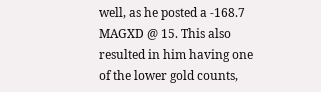well, as he posted a -168.7 MAGXD @ 15. This also resulted in him having one of the lower gold counts,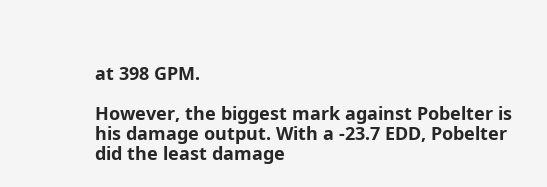at 398 GPM.

However, the biggest mark against Pobelter is his damage output. With a -23.7 EDD, Pobelter did the least damage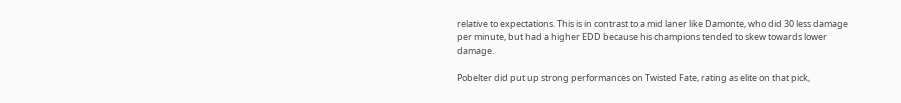relative to expectations. This is in contrast to a mid laner like Damonte, who did 30 less damage per minute, but had a higher EDD because his champions tended to skew towards lower damage.

Pobelter did put up strong performances on Twisted Fate, rating as elite on that pick,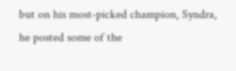but on his most-picked champion, Syndra, he posted some of the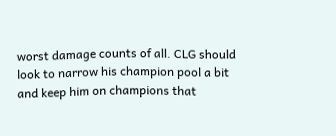worst damage counts of all. CLG should look to narrow his champion pool a bit and keep him on champions that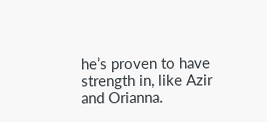he’s proven to have strength in, like Azir and Orianna.